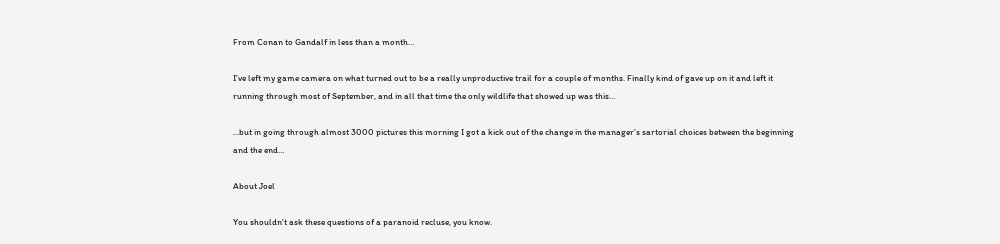From Conan to Gandalf in less than a month…

I’ve left my game camera on what turned out to be a really unproductive trail for a couple of months. Finally kind of gave up on it and left it running through most of September, and in all that time the only wildlife that showed up was this…

…but in going through almost 3000 pictures this morning I got a kick out of the change in the manager’s sartorial choices between the beginning and the end…

About Joel

You shouldn't ask these questions of a paranoid recluse, you know.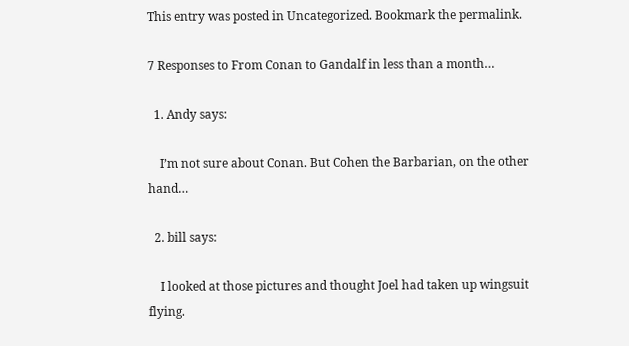This entry was posted in Uncategorized. Bookmark the permalink.

7 Responses to From Conan to Gandalf in less than a month…

  1. Andy says:

    I’m not sure about Conan. But Cohen the Barbarian, on the other hand…

  2. bill says:

    I looked at those pictures and thought Joel had taken up wingsuit flying.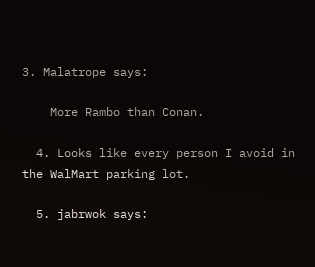3. Malatrope says:

    More Rambo than Conan.

  4. Looks like every person I avoid in the WalMart parking lot.

  5. jabrwok says: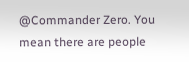@Commander Zero. You mean there are people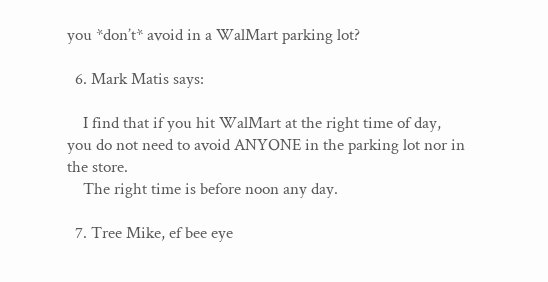you *don’t* avoid in a WalMart parking lot?

  6. Mark Matis says:

    I find that if you hit WalMart at the right time of day, you do not need to avoid ANYONE in the parking lot nor in the store.
    The right time is before noon any day.

  7. Tree Mike, ef bee eye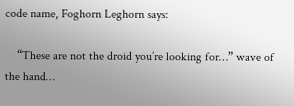code name, Foghorn Leghorn says:

    “These are not the droid you’re looking for…” wave of the hand…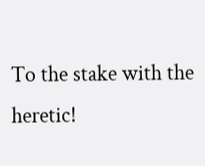To the stake with the heretic!